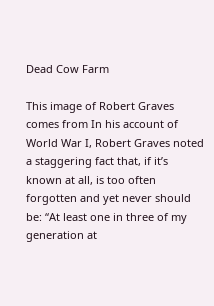Dead Cow Farm

This image of Robert Graves comes from In his account of World War I, Robert Graves noted a staggering fact that, if it’s known at all, is too often forgotten and yet never should be: “At least one in three of my generation at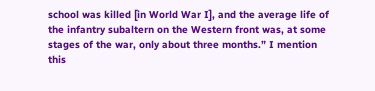school was killed [in World War I], and the average life of the infantry subaltern on the Western front was, at some stages of the war, only about three months.” I mention this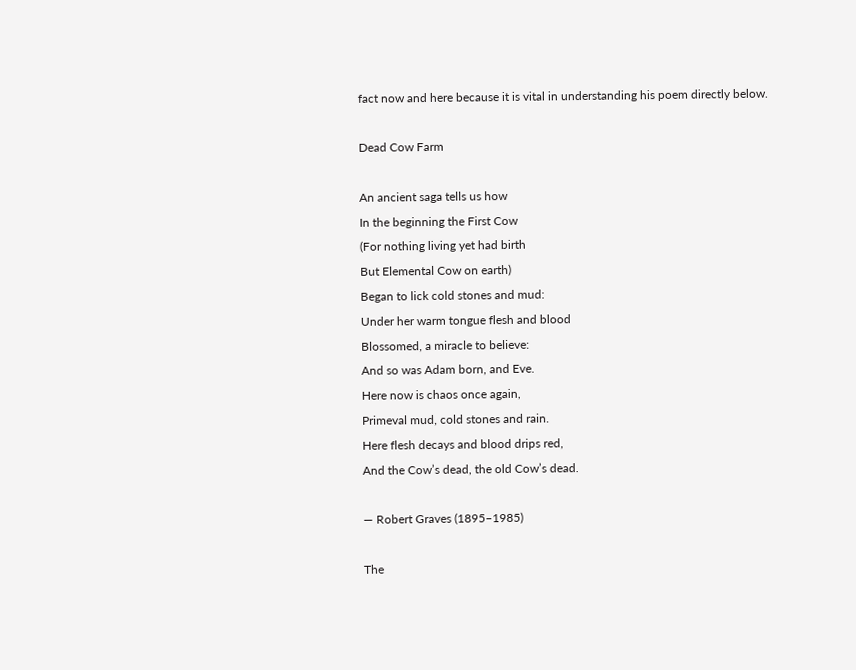fact now and here because it is vital in understanding his poem directly below.

Dead Cow Farm

An ancient saga tells us how
In the beginning the First Cow
(For nothing living yet had birth
But Elemental Cow on earth)
Began to lick cold stones and mud:
Under her warm tongue flesh and blood
Blossomed, a miracle to believe:
And so was Adam born, and Eve.
Here now is chaos once again,
Primeval mud, cold stones and rain.
Here flesh decays and blood drips red,
And the Cow’s dead, the old Cow’s dead.

— Robert Graves (1895–1985)

The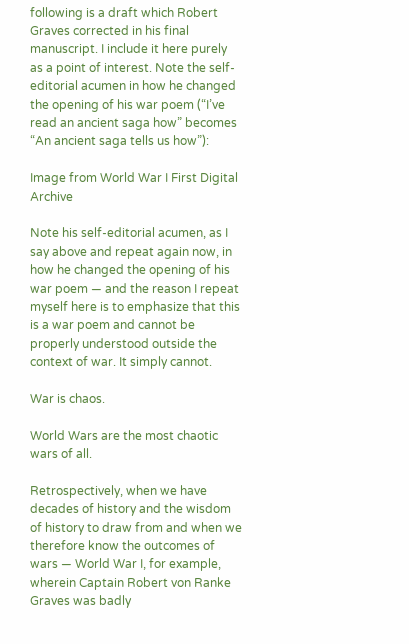following is a draft which Robert Graves corrected in his final manuscript. I include it here purely as a point of interest. Note the self-editorial acumen in how he changed the opening of his war poem (“I’ve read an ancient saga how” becomes “An ancient saga tells us how”):

Image from World War I First Digital Archive

Note his self-editorial acumen, as I say above and repeat again now, in how he changed the opening of his war poem — and the reason I repeat myself here is to emphasize that this is a war poem and cannot be properly understood outside the context of war. It simply cannot.

War is chaos.

World Wars are the most chaotic wars of all.

Retrospectively, when we have decades of history and the wisdom of history to draw from and when we therefore know the outcomes of wars — World War I, for example, wherein Captain Robert von Ranke Graves was badly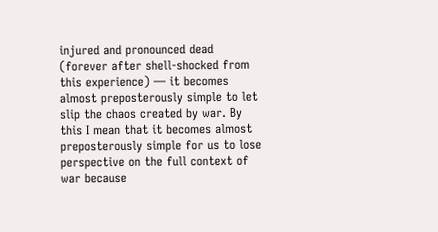injured and pronounced dead (forever after shell-shocked from this experience) — it becomes almost preposterously simple to let slip the chaos created by war. By this I mean that it becomes almost preposterously simple for us to lose perspective on the full context of war because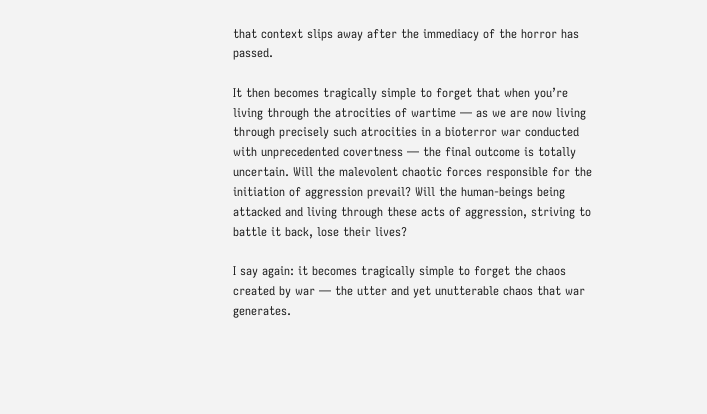that context slips away after the immediacy of the horror has passed.

It then becomes tragically simple to forget that when you’re living through the atrocities of wartime — as we are now living through precisely such atrocities in a bioterror war conducted with unprecedented covertness — the final outcome is totally uncertain. Will the malevolent chaotic forces responsible for the initiation of aggression prevail? Will the human-beings being attacked and living through these acts of aggression, striving to battle it back, lose their lives?

I say again: it becomes tragically simple to forget the chaos created by war — the utter and yet unutterable chaos that war generates.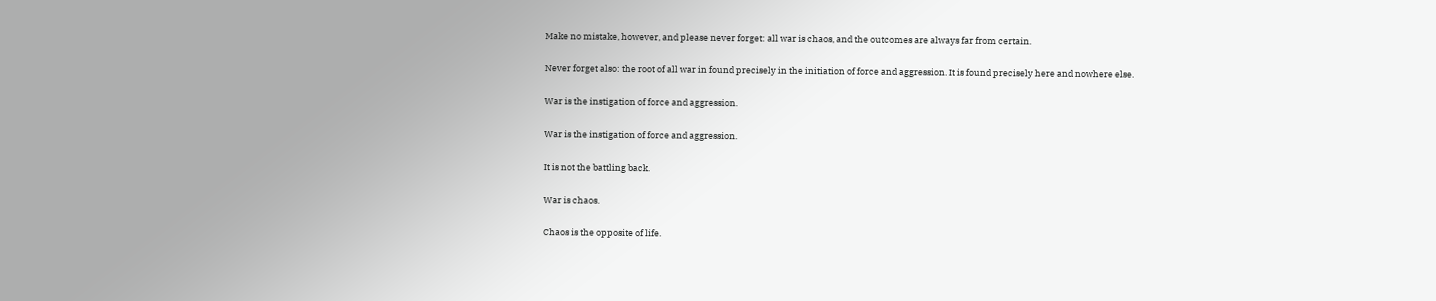Make no mistake, however, and please never forget: all war is chaos, and the outcomes are always far from certain.

Never forget also: the root of all war in found precisely in the initiation of force and aggression. It is found precisely here and nowhere else.

War is the instigation of force and aggression.

War is the instigation of force and aggression.

It is not the battling back.

War is chaos.

Chaos is the opposite of life.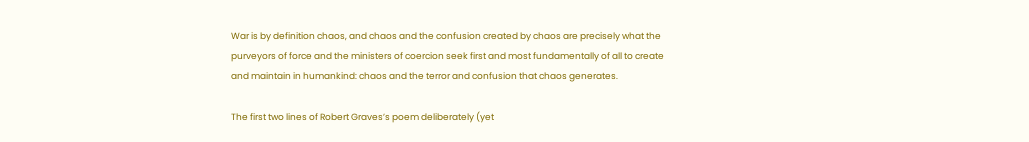War is by definition chaos, and chaos and the confusion created by chaos are precisely what the purveyors of force and the ministers of coercion seek first and most fundamentally of all to create and maintain in humankind: chaos and the terror and confusion that chaos generates.

The first two lines of Robert Graves’s poem deliberately (yet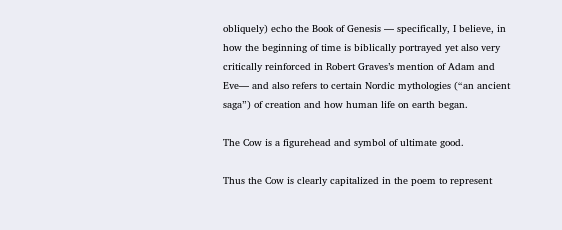obliquely) echo the Book of Genesis — specifically, I believe, in how the beginning of time is biblically portrayed yet also very critically reinforced in Robert Graves’s mention of Adam and Eve— and also refers to certain Nordic mythologies (“an ancient saga”) of creation and how human life on earth began.

The Cow is a figurehead and symbol of ultimate good.

Thus the Cow is clearly capitalized in the poem to represent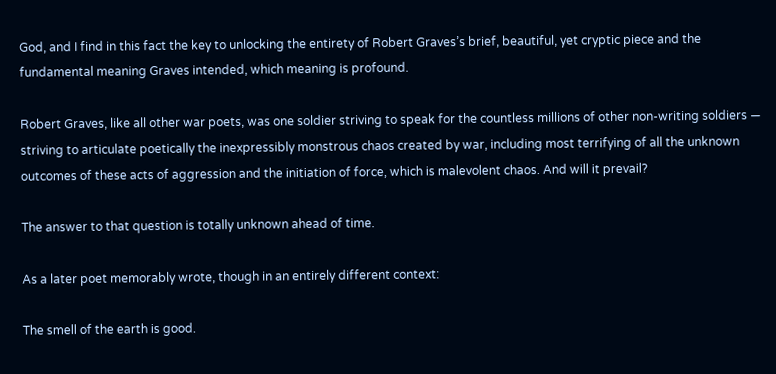God, and I find in this fact the key to unlocking the entirety of Robert Graves’s brief, beautiful, yet cryptic piece and the fundamental meaning Graves intended, which meaning is profound.

Robert Graves, like all other war poets, was one soldier striving to speak for the countless millions of other non-writing soldiers — striving to articulate poetically the inexpressibly monstrous chaos created by war, including most terrifying of all the unknown outcomes of these acts of aggression and the initiation of force, which is malevolent chaos. And will it prevail?

The answer to that question is totally unknown ahead of time.

As a later poet memorably wrote, though in an entirely different context:

The smell of the earth is good.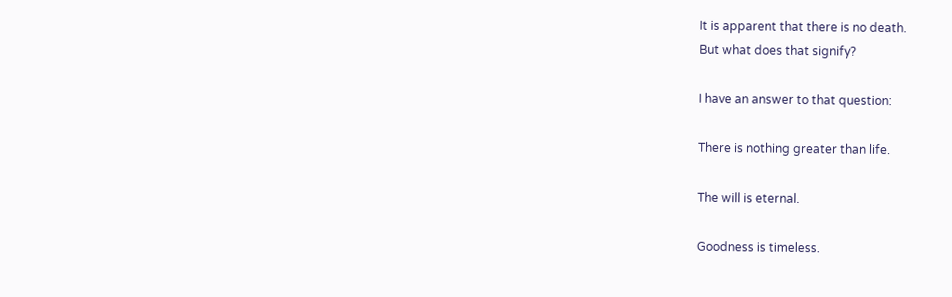It is apparent that there is no death.
But what does that signify?

I have an answer to that question:

There is nothing greater than life.

The will is eternal.

Goodness is timeless.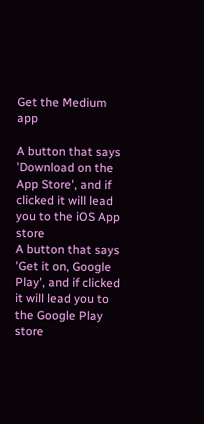Get the Medium app

A button that says 'Download on the App Store', and if clicked it will lead you to the iOS App store
A button that says 'Get it on, Google Play', and if clicked it will lead you to the Google Play store